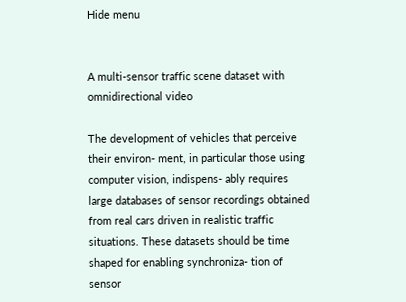Hide menu


A multi-sensor traffic scene dataset with omnidirectional video

The development of vehicles that perceive their environ- ment, in particular those using computer vision, indispens- ably requires large databases of sensor recordings obtained from real cars driven in realistic traffic situations. These datasets should be time shaped for enabling synchroniza- tion of sensor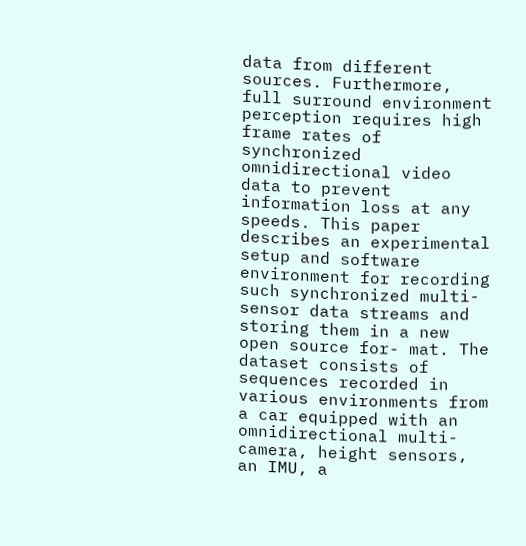data from different sources. Furthermore, full surround environment perception requires high frame rates of synchronized omnidirectional video data to prevent information loss at any speeds. This paper describes an experimental setup and software environment for recording such synchronized multi-sensor data streams and storing them in a new open source for- mat. The dataset consists of sequences recorded in various environments from a car equipped with an omnidirectional multi-camera, height sensors, an IMU, a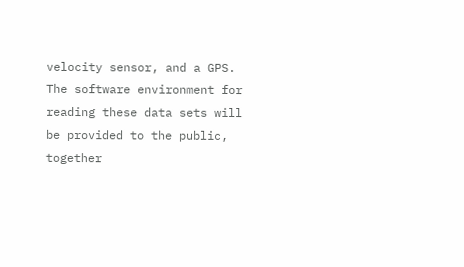velocity sensor, and a GPS. The software environment for reading these data sets will be provided to the public, together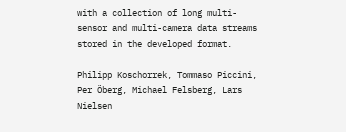with a collection of long multi-sensor and multi-camera data streams stored in the developed format.

Philipp Koschorrek, Tommaso Piccini, Per Öberg, Michael Felsberg, Lars Nielsen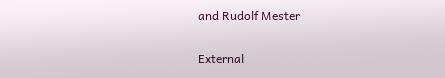and Rudolf Mester


External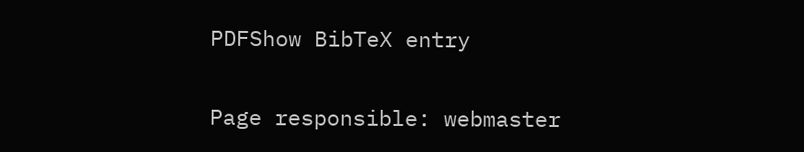PDFShow BibTeX entry

Page responsible: webmaster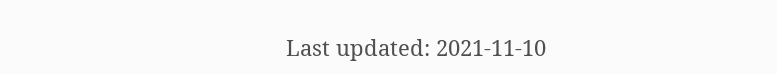Last updated: 2021-11-10